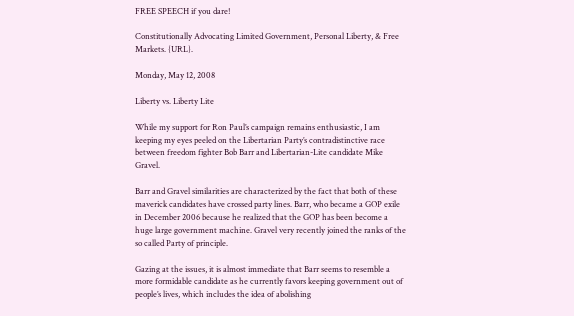FREE SPEECH if you dare!

Constitutionally Advocating Limited Government, Personal Liberty, & Free Markets. {URL}.

Monday, May 12, 2008

Liberty vs. Liberty Lite

While my support for Ron Paul’s campaign remains enthusiastic, I am keeping my eyes peeled on the Libertarian Party’s contradistinctive race between freedom fighter Bob Barr and Libertarian-Lite candidate Mike Gravel.

Barr and Gravel similarities are characterized by the fact that both of these maverick candidates have crossed party lines. Barr, who became a GOP exile in December 2006 because he realized that the GOP has been become a huge large government machine. Gravel very recently joined the ranks of the so called Party of principle.

Gazing at the issues, it is almost immediate that Barr seems to resemble a more formidable candidate as he currently favors keeping government out of people’s lives, which includes the idea of abolishing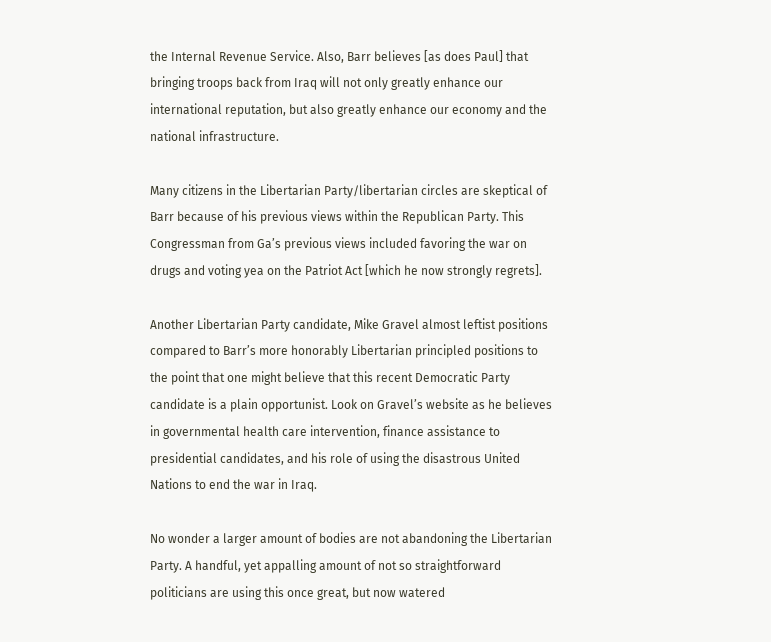the Internal Revenue Service. Also, Barr believes [as does Paul] that bringing troops back from Iraq will not only greatly enhance our international reputation, but also greatly enhance our economy and the national infrastructure.

Many citizens in the Libertarian Party/libertarian circles are skeptical of Barr because of his previous views within the Republican Party. This Congressman from Ga’s previous views included favoring the war on drugs and voting yea on the Patriot Act [which he now strongly regrets].

Another Libertarian Party candidate, Mike Gravel almost leftist positions compared to Barr’s more honorably Libertarian principled positions to the point that one might believe that this recent Democratic Party candidate is a plain opportunist. Look on Gravel’s website as he believes in governmental health care intervention, finance assistance to presidential candidates, and his role of using the disastrous United Nations to end the war in Iraq.

No wonder a larger amount of bodies are not abandoning the Libertarian Party. A handful, yet appalling amount of not so straightforward politicians are using this once great, but now watered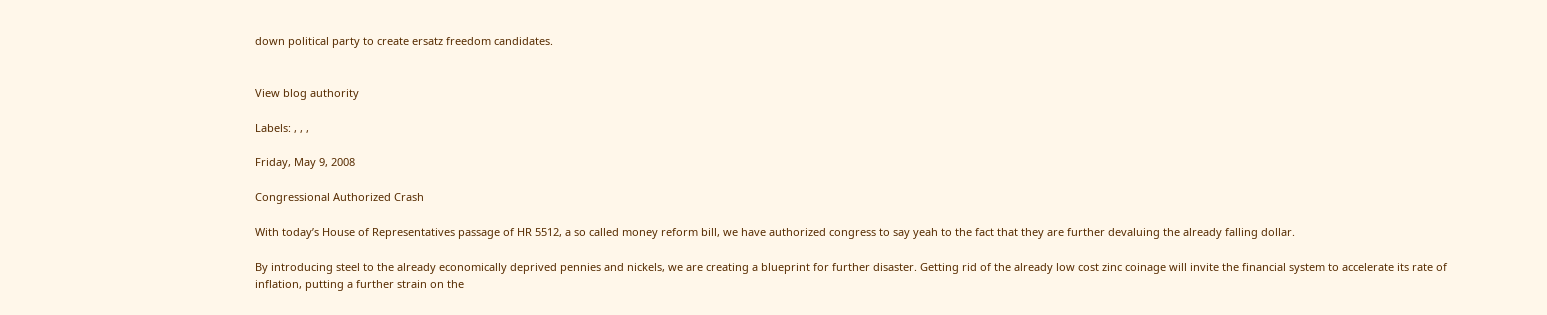down political party to create ersatz freedom candidates.


View blog authority

Labels: , , ,

Friday, May 9, 2008

Congressional Authorized Crash

With today’s House of Representatives passage of HR 5512, a so called money reform bill, we have authorized congress to say yeah to the fact that they are further devaluing the already falling dollar.

By introducing steel to the already economically deprived pennies and nickels, we are creating a blueprint for further disaster. Getting rid of the already low cost zinc coinage will invite the financial system to accelerate its rate of inflation, putting a further strain on the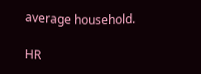average household.

HR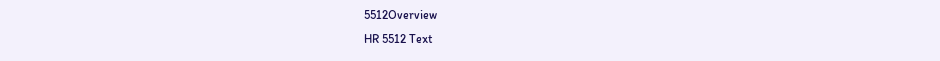5512Overview
HR 5512 Text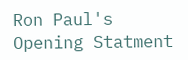Ron Paul's Opening Statment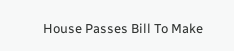House Passes Bill To Make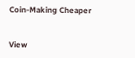Coin-Making Cheaper


View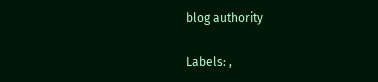blog authority

Labels: ,